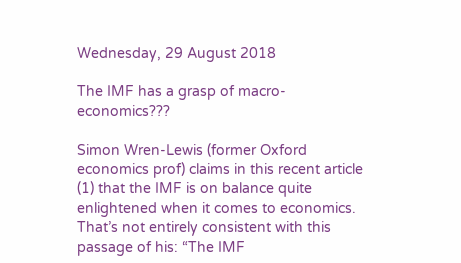Wednesday, 29 August 2018

The IMF has a grasp of macro-economics???

Simon Wren-Lewis (former Oxford economics prof) claims in this recent article (1) that the IMF is on balance quite enlightened when it comes to economics. That’s not entirely consistent with this passage of his: “The IMF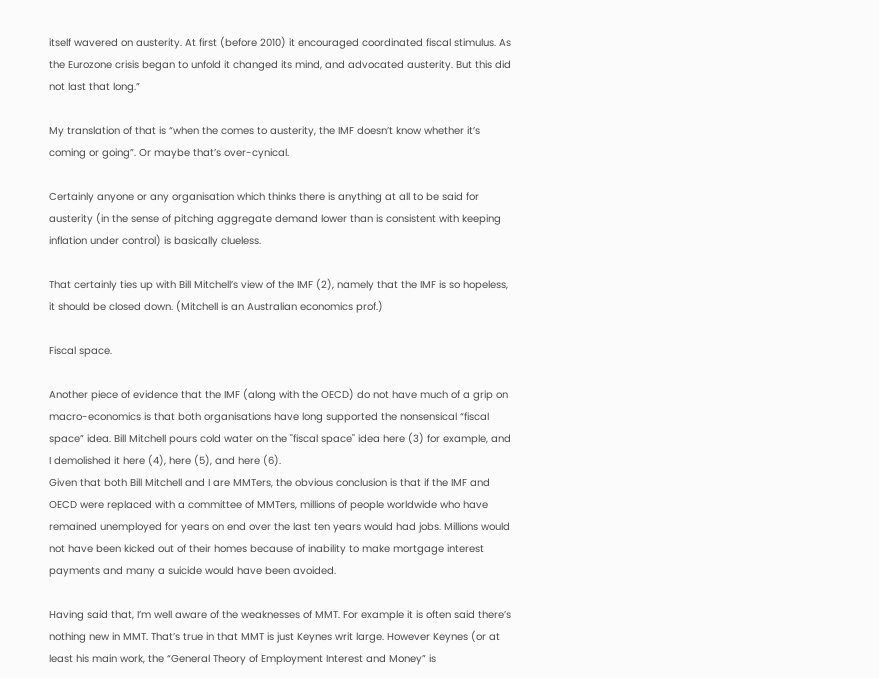itself wavered on austerity. At first (before 2010) it encouraged coordinated fiscal stimulus. As the Eurozone crisis began to unfold it changed its mind, and advocated austerity. But this did not last that long.”

My translation of that is “when the comes to austerity, the IMF doesn’t know whether it’s coming or going”. Or maybe that’s over-cynical.

Certainly anyone or any organisation which thinks there is anything at all to be said for austerity (in the sense of pitching aggregate demand lower than is consistent with keeping inflation under control) is basically clueless.

That certainly ties up with Bill Mitchell’s view of the IMF (2), namely that the IMF is so hopeless, it should be closed down. (Mitchell is an Australian economics prof.)

Fiscal space.

Another piece of evidence that the IMF (along with the OECD) do not have much of a grip on macro-economics is that both organisations have long supported the nonsensical “fiscal space” idea. Bill Mitchell pours cold water on the "fiscal space" idea here (3) for example, and I demolished it here (4), here (5), and here (6).
Given that both Bill Mitchell and I are MMTers, the obvious conclusion is that if the IMF and OECD were replaced with a committee of MMTers, millions of people worldwide who have remained unemployed for years on end over the last ten years would had jobs. Millions would not have been kicked out of their homes because of inability to make mortgage interest payments and many a suicide would have been avoided.

Having said that, I’m well aware of the weaknesses of MMT. For example it is often said there’s nothing new in MMT. That’s true in that MMT is just Keynes writ large. However Keynes (or at least his main work, the “General Theory of Employment Interest and Money” is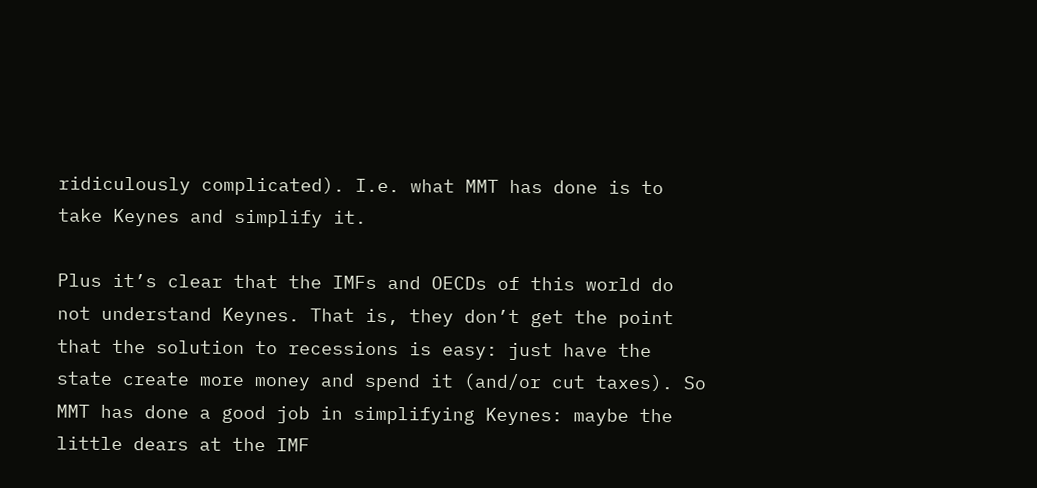ridiculously complicated). I.e. what MMT has done is to take Keynes and simplify it.

Plus it’s clear that the IMFs and OECDs of this world do not understand Keynes. That is, they don’t get the point that the solution to recessions is easy: just have the state create more money and spend it (and/or cut taxes). So MMT has done a good job in simplifying Keynes: maybe the little dears at the IMF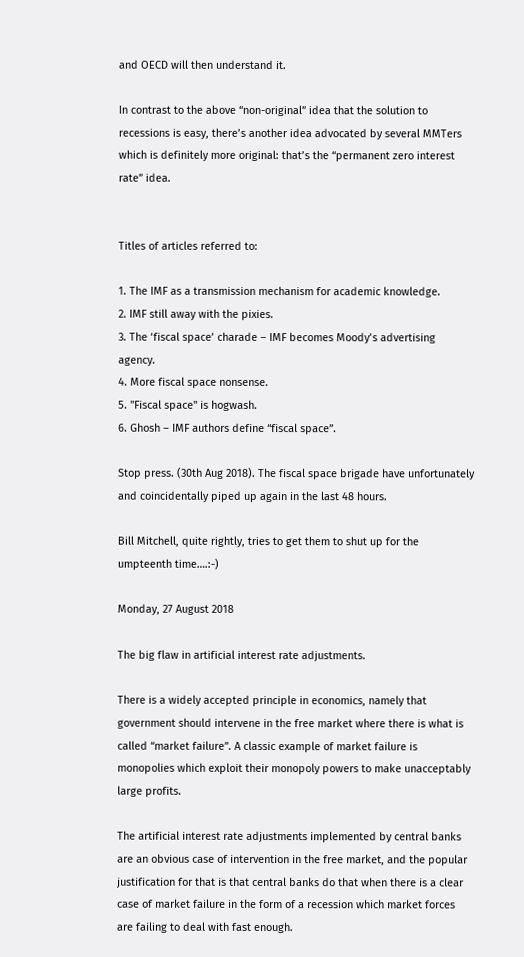and OECD will then understand it.

In contrast to the above “non-original” idea that the solution to recessions is easy, there’s another idea advocated by several MMTers which is definitely more original: that’s the “permanent zero interest rate” idea.


Titles of articles referred to:

1. The IMF as a transmission mechanism for academic knowledge.
2. IMF still away with the pixies.
3. The ‘fiscal space’ charade – IMF becomes Moody’s advertising agency.
4. More fiscal space nonsense.
5. "Fiscal space" is hogwash.
6. Ghosh – IMF authors define “fiscal space”.

Stop press. (30th Aug 2018). The fiscal space brigade have unfortunately and coincidentally piped up again in the last 48 hours.

Bill Mitchell, quite rightly, tries to get them to shut up for the umpteenth time….:-)

Monday, 27 August 2018

The big flaw in artificial interest rate adjustments.

There is a widely accepted principle in economics, namely that government should intervene in the free market where there is what is called “market failure”. A classic example of market failure is monopolies which exploit their monopoly powers to make unacceptably large profits.

The artificial interest rate adjustments implemented by central banks are an obvious case of intervention in the free market, and the popular justification for that is that central banks do that when there is a clear case of market failure in the form of a recession which market forces are failing to deal with fast enough.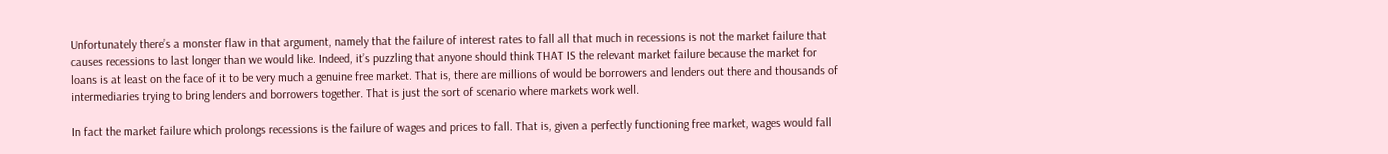Unfortunately there’s a monster flaw in that argument, namely that the failure of interest rates to fall all that much in recessions is not the market failure that causes recessions to last longer than we would like. Indeed, it’s puzzling that anyone should think THAT IS the relevant market failure because the market for loans is at least on the face of it to be very much a genuine free market. That is, there are millions of would be borrowers and lenders out there and thousands of intermediaries trying to bring lenders and borrowers together. That is just the sort of scenario where markets work well.

In fact the market failure which prolongs recessions is the failure of wages and prices to fall. That is, given a perfectly functioning free market, wages would fall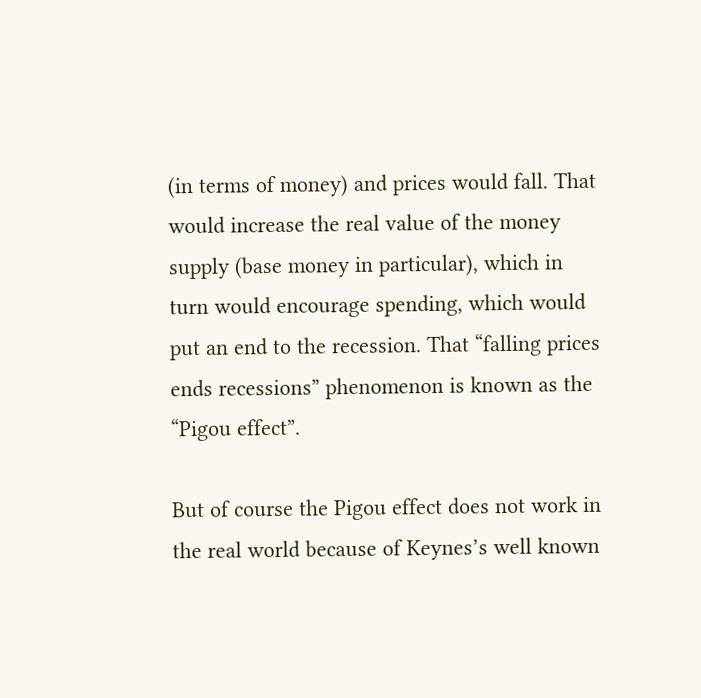(in terms of money) and prices would fall. That would increase the real value of the money supply (base money in particular), which in turn would encourage spending, which would put an end to the recession. That “falling prices ends recessions” phenomenon is known as the “Pigou effect”.

But of course the Pigou effect does not work in the real world because of Keynes’s well known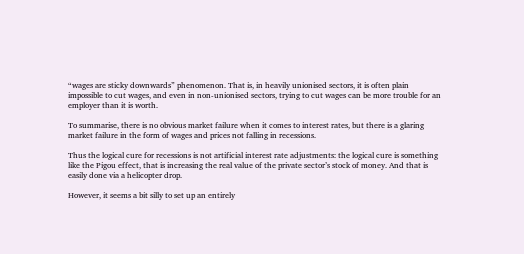“wages are sticky downwards” phenomenon. That is, in heavily unionised sectors, it is often plain impossible to cut wages, and even in non-unionised sectors, trying to cut wages can be more trouble for an employer than it is worth.

To summarise, there is no obvious market failure when it comes to interest rates, but there is a glaring market failure in the form of wages and prices not falling in recessions.

Thus the logical cure for recessions is not artificial interest rate adjustments: the logical cure is something like the Pigou effect, that is increasing the real value of the private sector’s stock of money. And that is easily done via a helicopter drop.

However, it seems a bit silly to set up an entirely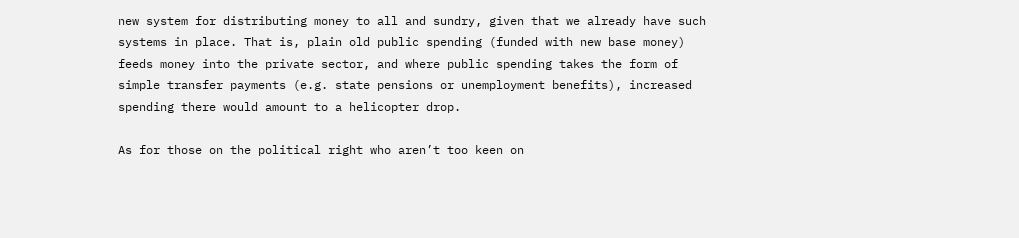new system for distributing money to all and sundry, given that we already have such systems in place. That is, plain old public spending (funded with new base money) feeds money into the private sector, and where public spending takes the form of simple transfer payments (e.g. state pensions or unemployment benefits), increased spending there would amount to a helicopter drop.

As for those on the political right who aren’t too keen on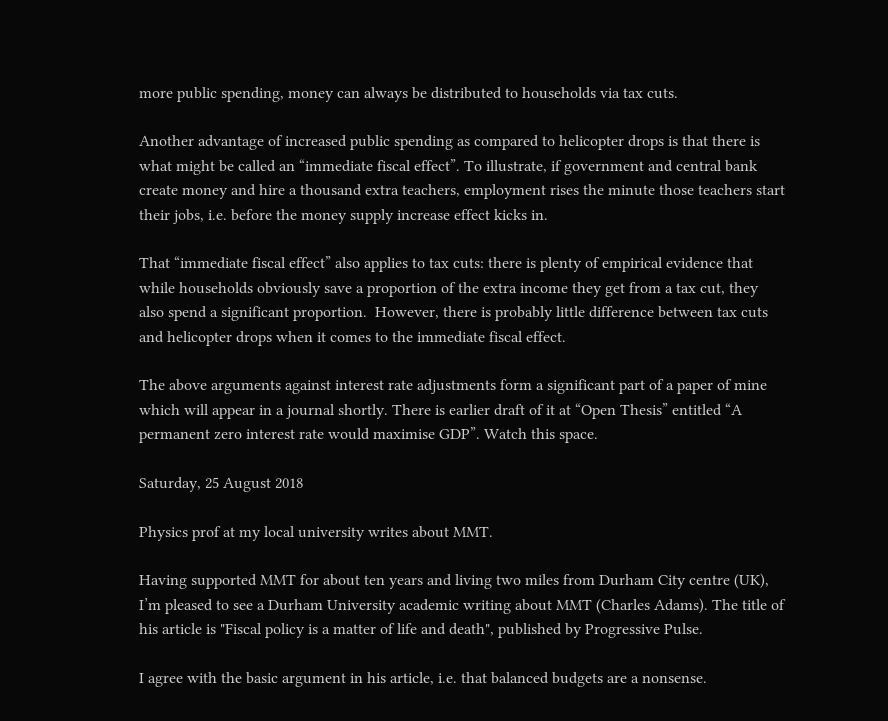more public spending, money can always be distributed to households via tax cuts.

Another advantage of increased public spending as compared to helicopter drops is that there is what might be called an “immediate fiscal effect”. To illustrate, if government and central bank create money and hire a thousand extra teachers, employment rises the minute those teachers start their jobs, i.e. before the money supply increase effect kicks in.

That “immediate fiscal effect” also applies to tax cuts: there is plenty of empirical evidence that while households obviously save a proportion of the extra income they get from a tax cut, they also spend a significant proportion.  However, there is probably little difference between tax cuts and helicopter drops when it comes to the immediate fiscal effect.

The above arguments against interest rate adjustments form a significant part of a paper of mine which will appear in a journal shortly. There is earlier draft of it at “Open Thesis” entitled “A permanent zero interest rate would maximise GDP”. Watch this space.

Saturday, 25 August 2018

Physics prof at my local university writes about MMT.

Having supported MMT for about ten years and living two miles from Durham City centre (UK), I’m pleased to see a Durham University academic writing about MMT (Charles Adams). The title of his article is "Fiscal policy is a matter of life and death", published by Progressive Pulse.

I agree with the basic argument in his article, i.e. that balanced budgets are a nonsense.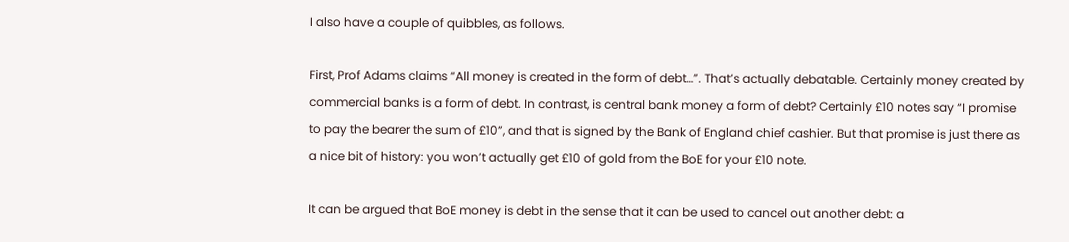I also have a couple of quibbles, as follows.

First, Prof Adams claims “All money is created in the form of debt…”. That’s actually debatable. Certainly money created by commercial banks is a form of debt. In contrast, is central bank money a form of debt? Certainly £10 notes say “I promise to pay the bearer the sum of £10”, and that is signed by the Bank of England chief cashier. But that promise is just there as a nice bit of history: you won’t actually get £10 of gold from the BoE for your £10 note.

It can be argued that BoE money is debt in the sense that it can be used to cancel out another debt: a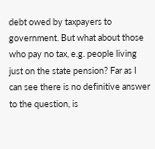debt owed by taxpayers to government. But what about those who pay no tax, e.g. people living just on the state pension? Far as I can see there is no definitive answer to the question, is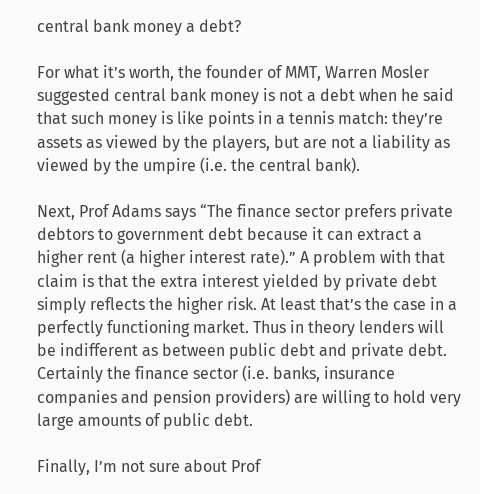central bank money a debt?

For what it’s worth, the founder of MMT, Warren Mosler suggested central bank money is not a debt when he said that such money is like points in a tennis match: they’re assets as viewed by the players, but are not a liability as viewed by the umpire (i.e. the central bank).

Next, Prof Adams says “The finance sector prefers private debtors to government debt because it can extract a higher rent (a higher interest rate).” A problem with that claim is that the extra interest yielded by private debt simply reflects the higher risk. At least that’s the case in a perfectly functioning market. Thus in theory lenders will be indifferent as between public debt and private debt. Certainly the finance sector (i.e. banks, insurance companies and pension providers) are willing to hold very large amounts of public debt.

Finally, I’m not sure about Prof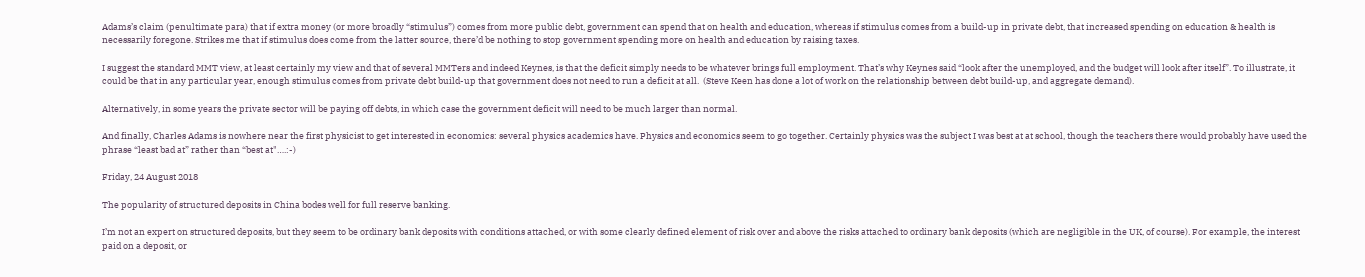Adams’s claim (penultimate para) that if extra money (or more broadly “stimulus”) comes from more public debt, government can spend that on health and education, whereas if stimulus comes from a build-up in private debt, that increased spending on education & health is necessarily foregone. Strikes me that if stimulus does come from the latter source, there’d be nothing to stop government spending more on health and education by raising taxes.

I suggest the standard MMT view, at least certainly my view and that of several MMTers and indeed Keynes, is that the deficit simply needs to be whatever brings full employment. That’s why Keynes said “look after the unemployed, and the budget will look after itself”. To illustrate, it could be that in any particular year, enough stimulus comes from private debt build-up that government does not need to run a deficit at all.  (Steve Keen has done a lot of work on the relationship between debt build-up, and aggregate demand).

Alternatively, in some years the private sector will be paying off debts, in which case the government deficit will need to be much larger than normal.

And finally, Charles Adams is nowhere near the first physicist to get interested in economics: several physics academics have. Physics and economics seem to go together. Certainly physics was the subject I was best at at school, though the teachers there would probably have used the phrase “least bad at” rather than “best at"….:-)

Friday, 24 August 2018

The popularity of structured deposits in China bodes well for full reserve banking.

I’m not an expert on structured deposits, but they seem to be ordinary bank deposits with conditions attached, or with some clearly defined element of risk over and above the risks attached to ordinary bank deposits (which are negligible in the UK, of course). For example, the interest paid on a deposit, or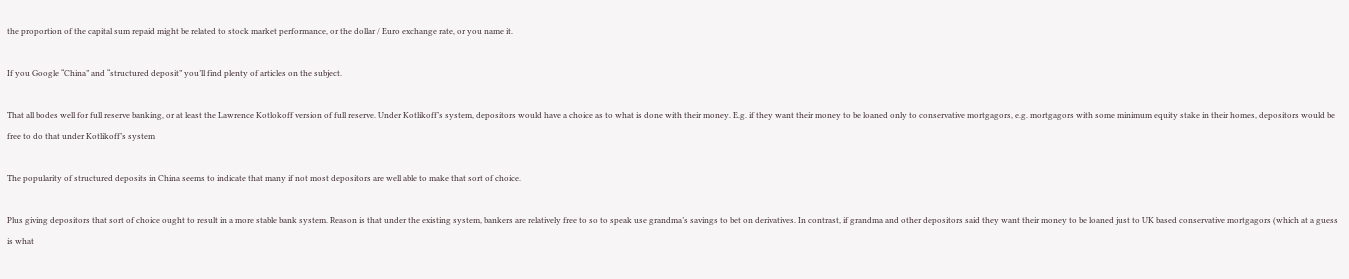the proportion of the capital sum repaid might be related to stock market performance, or the dollar / Euro exchange rate, or you name it.

If you Google “China” and “structured deposit” you’ll find plenty of articles on the subject.

That all bodes well for full reserve banking, or at least the Lawrence Kotlokoff version of full reserve. Under Kotlikoff’s system, depositors would have a choice as to what is done with their money. E.g. if they want their money to be loaned only to conservative mortgagors, e.g. mortgagors with some minimum equity stake in their homes, depositors would be free to do that under Kotlikoff’s system

The popularity of structured deposits in China seems to indicate that many if not most depositors are well able to make that sort of choice.

Plus giving depositors that sort of choice ought to result in a more stable bank system. Reason is that under the existing system, bankers are relatively free to so to speak use grandma’s savings to bet on derivatives. In contrast, if grandma and other depositors said they want their money to be loaned just to UK based conservative mortgagors (which at a guess is what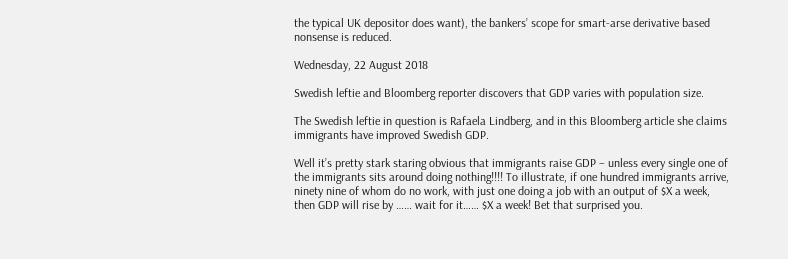the typical UK depositor does want), the bankers’ scope for smart-arse derivative based nonsense is reduced.

Wednesday, 22 August 2018

Swedish leftie and Bloomberg reporter discovers that GDP varies with population size.

The Swedish leftie in question is Rafaela Lindberg, and in this Bloomberg article she claims immigrants have improved Swedish GDP.

Well it’s pretty stark staring obvious that immigrants raise GDP – unless every single one of the immigrants sits around doing nothing!!!! To illustrate, if one hundred immigrants arrive, ninety nine of whom do no work, with just one doing a job with an output of $X a week, then GDP will rise by …… wait for it…… $X a week! Bet that surprised you.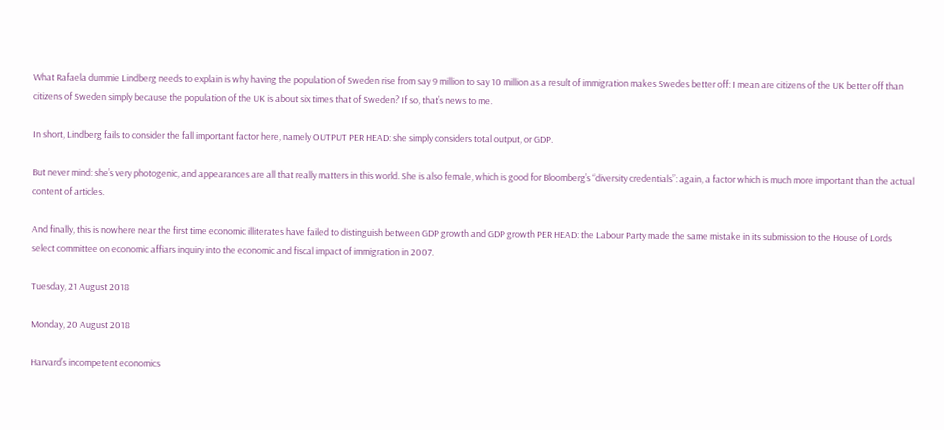What Rafaela dummie Lindberg needs to explain is why having the population of Sweden rise from say 9 million to say 10 million as a result of immigration makes Swedes better off: I mean are citizens of the UK better off than citizens of Sweden simply because the population of the UK is about six times that of Sweden? If so, that’s news to me.

In short, Lindberg fails to consider the fall important factor here, namely OUTPUT PER HEAD: she simply considers total output, or GDP.

But never mind: she’s very photogenic, and appearances are all that really matters in this world. She is also female, which is good for Bloomberg’s “diversity credentials”: again, a factor which is much more important than the actual content of articles.

And finally, this is nowhere near the first time economic illiterates have failed to distinguish between GDP growth and GDP growth PER HEAD: the Labour Party made the same mistake in its submission to the House of Lords select committee on economic affiars inquiry into the economic and fiscal impact of immigration in 2007.

Tuesday, 21 August 2018

Monday, 20 August 2018

Harvard’s incompetent economics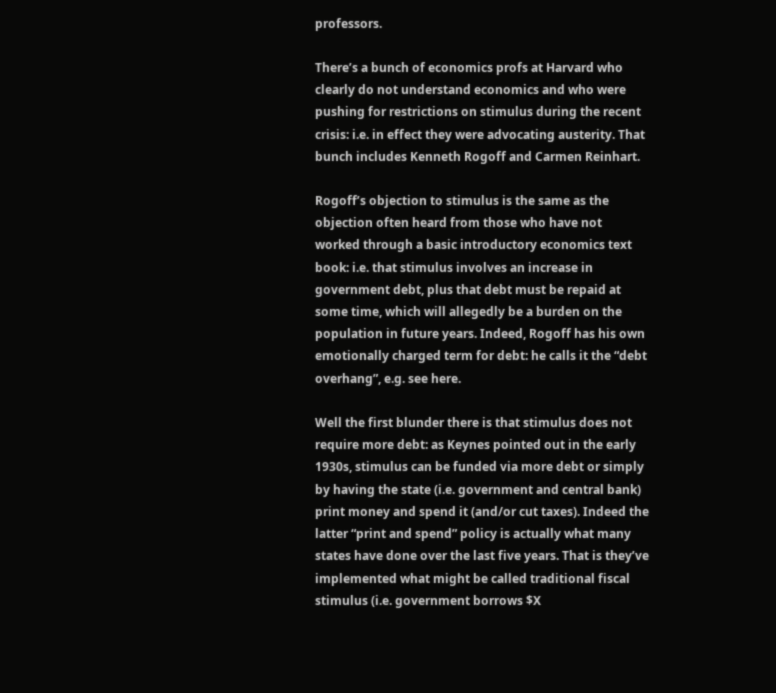professors.

There’s a bunch of economics profs at Harvard who clearly do not understand economics and who were pushing for restrictions on stimulus during the recent crisis: i.e. in effect they were advocating austerity. That bunch includes Kenneth Rogoff and Carmen Reinhart.

Rogoff’s objection to stimulus is the same as the objection often heard from those who have not worked through a basic introductory economics text book: i.e. that stimulus involves an increase in government debt, plus that debt must be repaid at some time, which will allegedly be a burden on the population in future years. Indeed, Rogoff has his own emotionally charged term for debt: he calls it the “debt overhang”, e.g. see here.

Well the first blunder there is that stimulus does not require more debt: as Keynes pointed out in the early 1930s, stimulus can be funded via more debt or simply by having the state (i.e. government and central bank) print money and spend it (and/or cut taxes). Indeed the latter “print and spend” policy is actually what many states have done over the last five years. That is they’ve implemented what might be called traditional fiscal stimulus (i.e. government borrows $X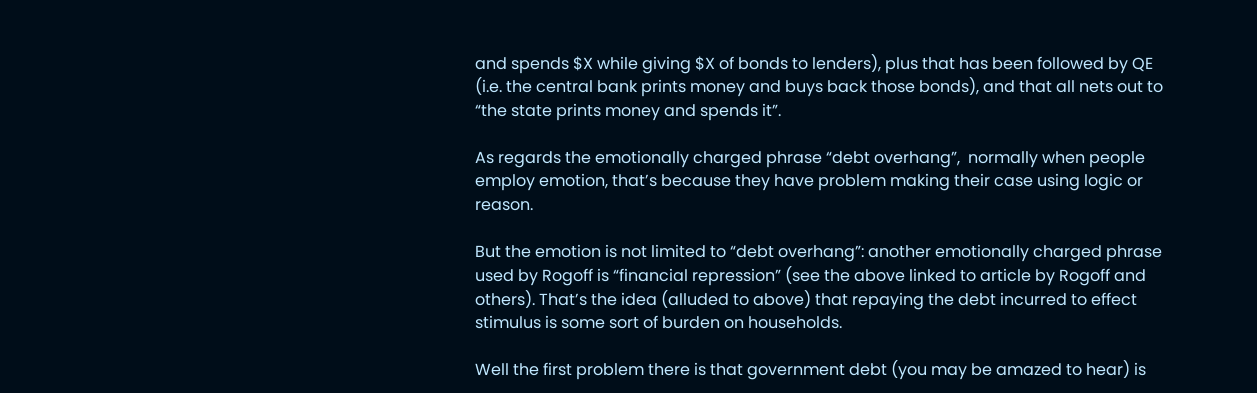and spends $X while giving $X of bonds to lenders), plus that has been followed by QE (i.e. the central bank prints money and buys back those bonds), and that all nets out to “the state prints money and spends it”.

As regards the emotionally charged phrase “debt overhang”,  normally when people employ emotion, that’s because they have problem making their case using logic or reason.

But the emotion is not limited to “debt overhang”: another emotionally charged phrase used by Rogoff is “financial repression” (see the above linked to article by Rogoff and others). That’s the idea (alluded to above) that repaying the debt incurred to effect stimulus is some sort of burden on households.

Well the first problem there is that government debt (you may be amazed to hear) is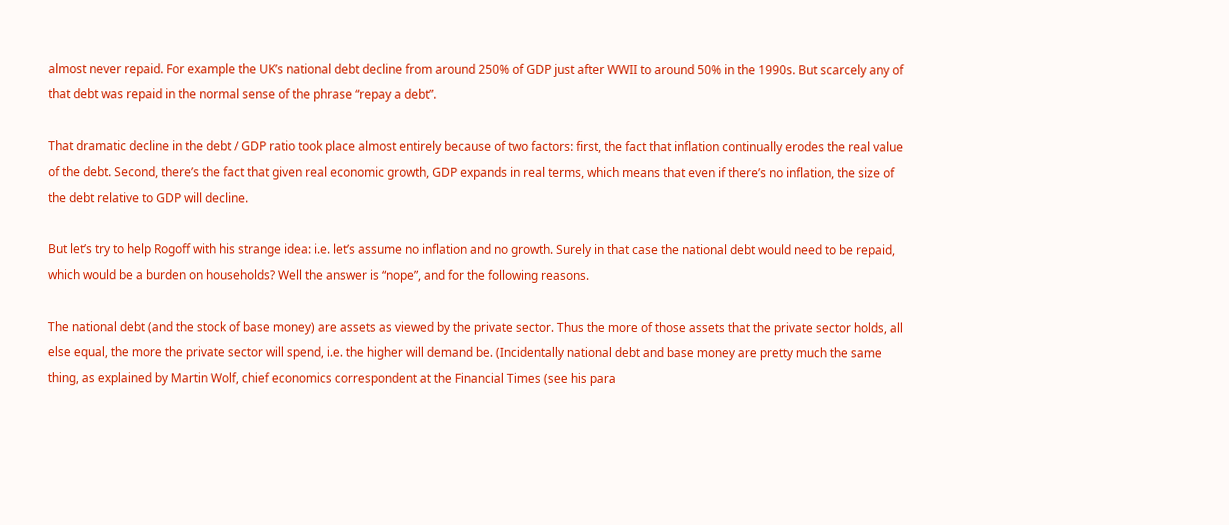almost never repaid. For example the UK’s national debt decline from around 250% of GDP just after WWII to around 50% in the 1990s. But scarcely any of that debt was repaid in the normal sense of the phrase “repay a debt”.

That dramatic decline in the debt / GDP ratio took place almost entirely because of two factors: first, the fact that inflation continually erodes the real value of the debt. Second, there’s the fact that given real economic growth, GDP expands in real terms, which means that even if there’s no inflation, the size of the debt relative to GDP will decline.

But let’s try to help Rogoff with his strange idea: i.e. let’s assume no inflation and no growth. Surely in that case the national debt would need to be repaid, which would be a burden on households? Well the answer is “nope”, and for the following reasons.

The national debt (and the stock of base money) are assets as viewed by the private sector. Thus the more of those assets that the private sector holds, all else equal, the more the private sector will spend, i.e. the higher will demand be. (Incidentally national debt and base money are pretty much the same thing, as explained by Martin Wolf, chief economics correspondent at the Financial Times (see his para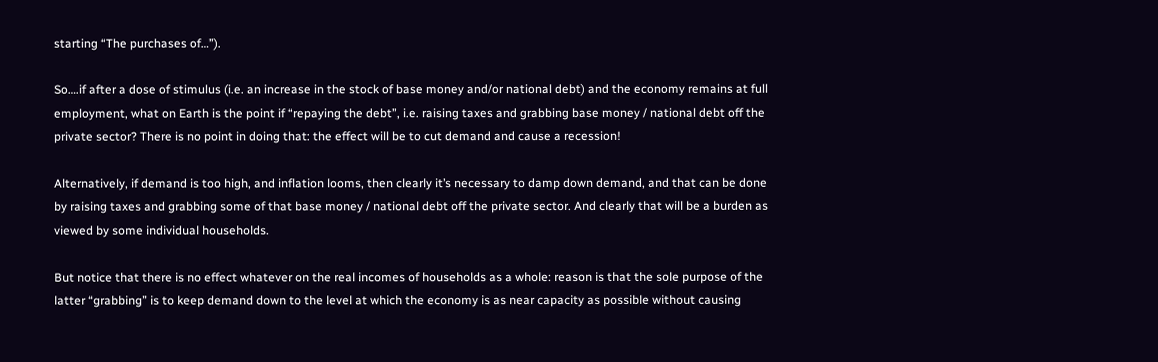starting “The purchases of…”).

So….if after a dose of stimulus (i.e. an increase in the stock of base money and/or national debt) and the economy remains at full employment, what on Earth is the point if “repaying the debt”, i.e. raising taxes and grabbing base money / national debt off the private sector? There is no point in doing that: the effect will be to cut demand and cause a recession!

Alternatively, if demand is too high, and inflation looms, then clearly it’s necessary to damp down demand, and that can be done by raising taxes and grabbing some of that base money / national debt off the private sector. And clearly that will be a burden as viewed by some individual households.

But notice that there is no effect whatever on the real incomes of households as a whole: reason is that the sole purpose of the latter “grabbing” is to keep demand down to the level at which the economy is as near capacity as possible without causing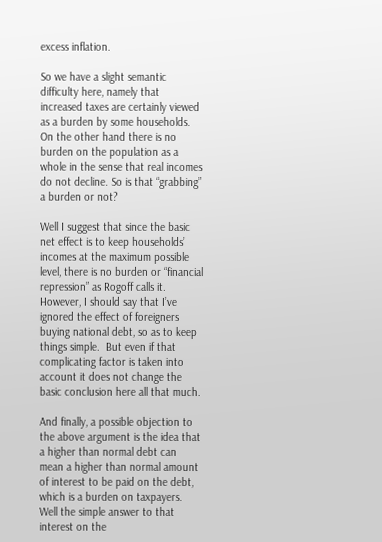excess inflation.

So we have a slight semantic difficulty here, namely that increased taxes are certainly viewed as a burden by some households. On the other hand there is no burden on the population as a whole in the sense that real incomes do not decline. So is that “grabbing” a burden or not?

Well I suggest that since the basic net effect is to keep households’ incomes at the maximum possible level, there is no burden or “financial repression” as Rogoff calls it. However, I should say that I’ve ignored the effect of foreigners buying national debt, so as to keep things simple.  But even if that complicating factor is taken into account it does not change the basic conclusion here all that much.

And finally, a possible objection to the above argument is the idea that a higher than normal debt can mean a higher than normal amount of interest to be paid on the debt, which is a burden on taxpayers. Well the simple answer to that interest on the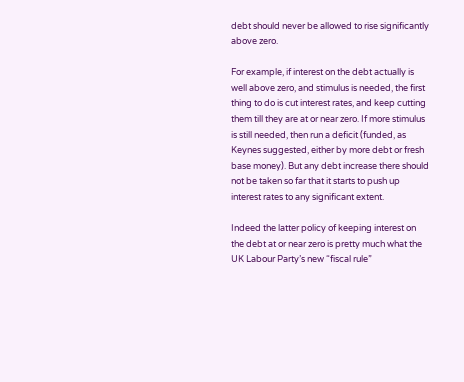debt should never be allowed to rise significantly above zero.

For example, if interest on the debt actually is well above zero, and stimulus is needed, the first thing to do is cut interest rates, and keep cutting them till they are at or near zero. If more stimulus is still needed, then run a deficit (funded, as Keynes suggested, either by more debt or fresh base money). But any debt increase there should not be taken so far that it starts to push up interest rates to any significant extent.

Indeed the latter policy of keeping interest on the debt at or near zero is pretty much what the UK Labour Party’s new “fiscal rule”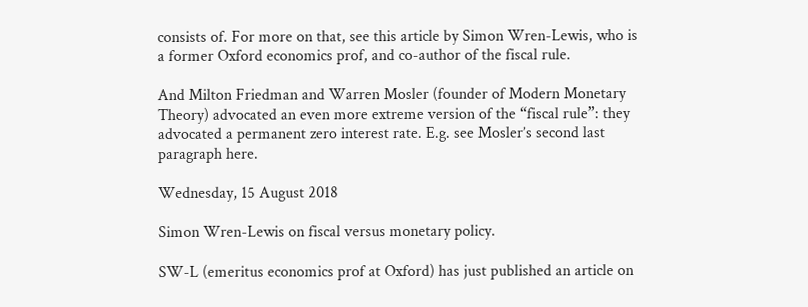consists of. For more on that, see this article by Simon Wren-Lewis, who is a former Oxford economics prof, and co-author of the fiscal rule.

And Milton Friedman and Warren Mosler (founder of Modern Monetary Theory) advocated an even more extreme version of the “fiscal rule”: they advocated a permanent zero interest rate. E.g. see Mosler’s second last paragraph here.

Wednesday, 15 August 2018

Simon Wren-Lewis on fiscal versus monetary policy.

SW-L (emeritus economics prof at Oxford) has just published an article on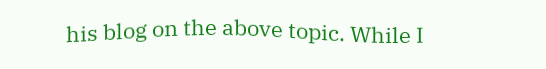his blog on the above topic. While I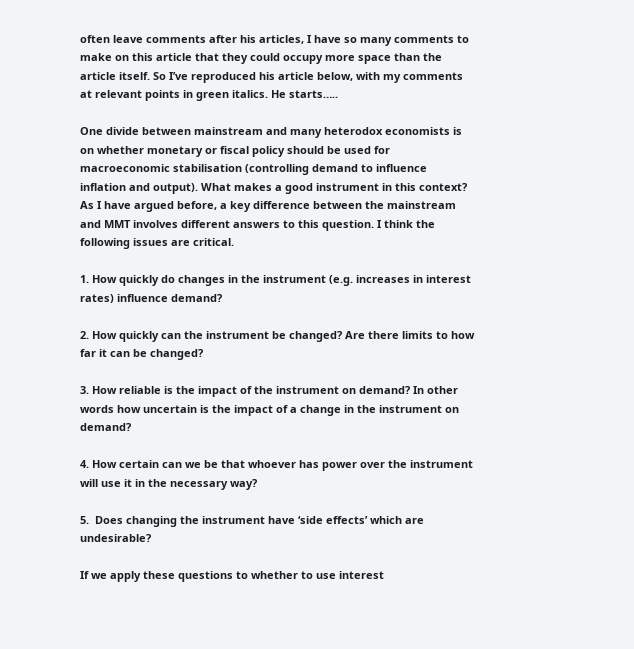often leave comments after his articles, I have so many comments to make on this article that they could occupy more space than the article itself. So I’ve reproduced his article below, with my comments at relevant points in green italics. He starts…..

One divide between mainstream and many heterodox economists is on whether monetary or fiscal policy should be used for macroeconomic stabilisation (controlling demand to influence inflation and output). What makes a good instrument in this context? As I have argued before, a key difference between the mainstream and MMT involves different answers to this question. I think the following issues are critical.

1. How quickly do changes in the instrument (e.g. increases in interest rates) influence demand?

2. How quickly can the instrument be changed? Are there limits to how far it can be changed?

3. How reliable is the impact of the instrument on demand? In other words how uncertain is the impact of a change in the instrument on demand?

4. How certain can we be that whoever has power over the instrument will use it in the necessary way?

5.  Does changing the instrument have ‘side effects’ which are undesirable?

If we apply these questions to whether to use interest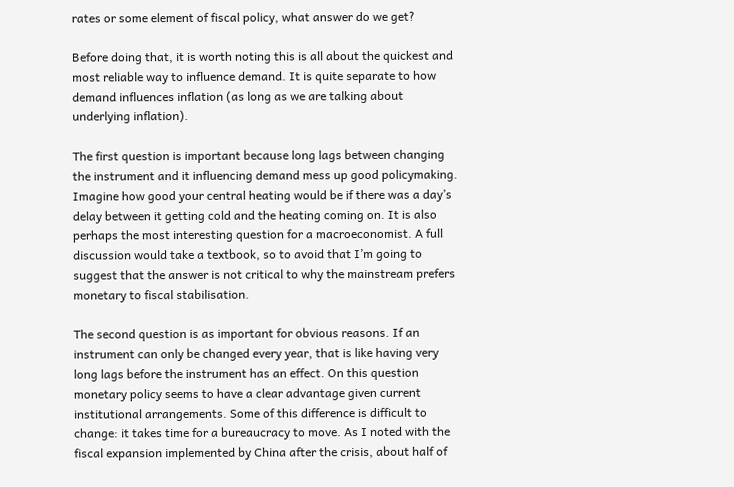rates or some element of fiscal policy, what answer do we get?

Before doing that, it is worth noting this is all about the quickest and most reliable way to influence demand. It is quite separate to how demand influences inflation (as long as we are talking about underlying inflation).

The first question is important because long lags between changing the instrument and it influencing demand mess up good policymaking. Imagine how good your central heating would be if there was a day’s delay between it getting cold and the heating coming on. It is also perhaps the most interesting question for a macroeconomist. A full discussion would take a textbook, so to avoid that I’m going to suggest that the answer is not critical to why the mainstream prefers monetary to fiscal stabilisation.

The second question is as important for obvious reasons. If an instrument can only be changed every year, that is like having very long lags before the instrument has an effect. On this question monetary policy seems to have a clear advantage given current institutional arrangements. Some of this difference is difficult to change: it takes time for a bureaucracy to move. As I noted with the fiscal expansion implemented by China after the crisis, about half of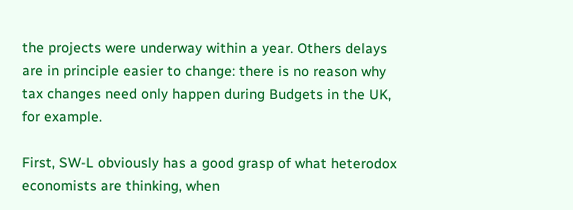the projects were underway within a year. Others delays are in principle easier to change: there is no reason why tax changes need only happen during Budgets in the UK, for example.

First, SW-L obviously has a good grasp of what heterodox economists are thinking, when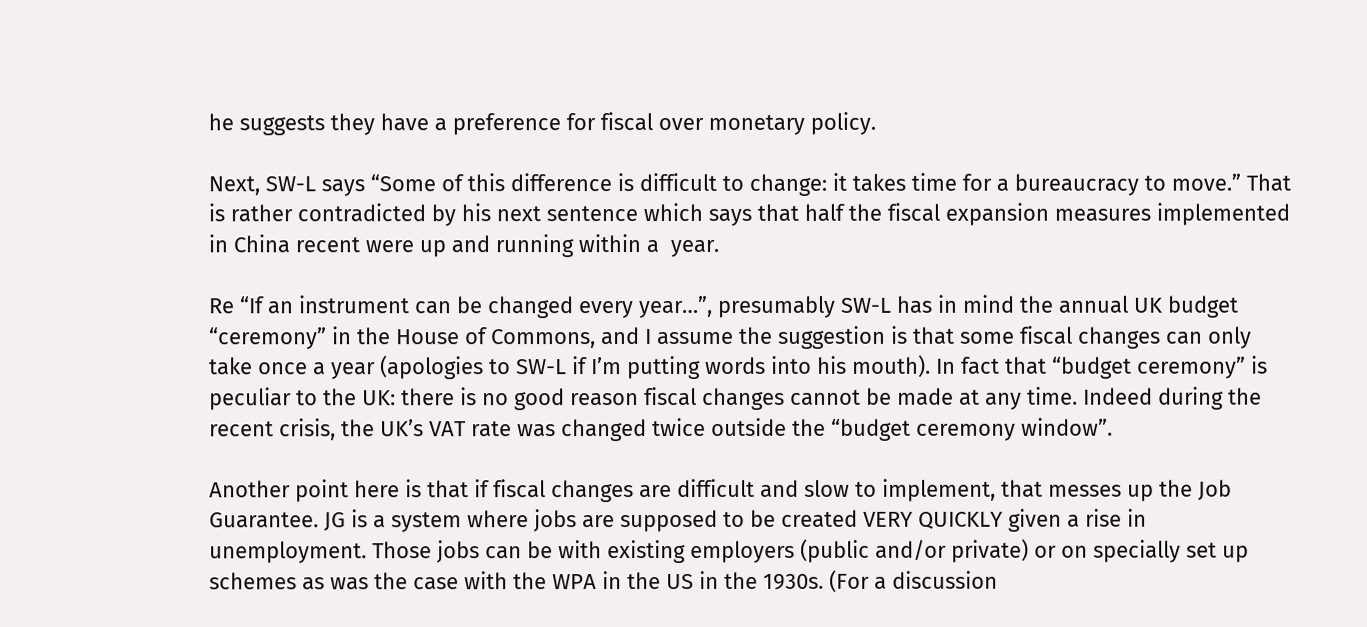he suggests they have a preference for fiscal over monetary policy.

Next, SW-L says “Some of this difference is difficult to change: it takes time for a bureaucracy to move.” That is rather contradicted by his next sentence which says that half the fiscal expansion measures implemented in China recent were up and running within a  year.

Re “If an instrument can be changed every year…”, presumably SW-L has in mind the annual UK budget “ceremony” in the House of Commons, and I assume the suggestion is that some fiscal changes can only take once a year (apologies to SW-L if I’m putting words into his mouth). In fact that “budget ceremony” is peculiar to the UK: there is no good reason fiscal changes cannot be made at any time. Indeed during the recent crisis, the UK’s VAT rate was changed twice outside the “budget ceremony window”.

Another point here is that if fiscal changes are difficult and slow to implement, that messes up the Job Guarantee. JG is a system where jobs are supposed to be created VERY QUICKLY given a rise in unemployment. Those jobs can be with existing employers (public and/or private) or on specially set up schemes as was the case with the WPA in the US in the 1930s. (For a discussion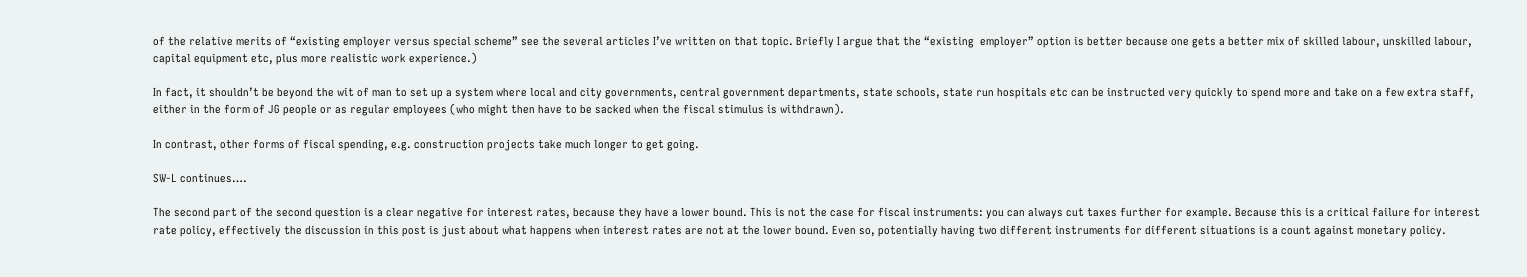of the relative merits of “existing employer versus special scheme” see the several articles I’ve written on that topic. Briefly I argue that the “existing  employer” option is better because one gets a better mix of skilled labour, unskilled labour, capital equipment etc, plus more realistic work experience.)

In fact, it shouldn’t be beyond the wit of man to set up a system where local and city governments, central government departments, state schools, state run hospitals etc can be instructed very quickly to spend more and take on a few extra staff, either in the form of JG people or as regular employees (who might then have to be sacked when the fiscal stimulus is withdrawn).

In contrast, other forms of fiscal spending, e.g. construction projects take much longer to get going.

SW-L continues….

The second part of the second question is a clear negative for interest rates, because they have a lower bound. This is not the case for fiscal instruments: you can always cut taxes further for example. Because this is a critical failure for interest rate policy, effectively the discussion in this post is just about what happens when interest rates are not at the lower bound. Even so, potentially having two different instruments for different situations is a count against monetary policy.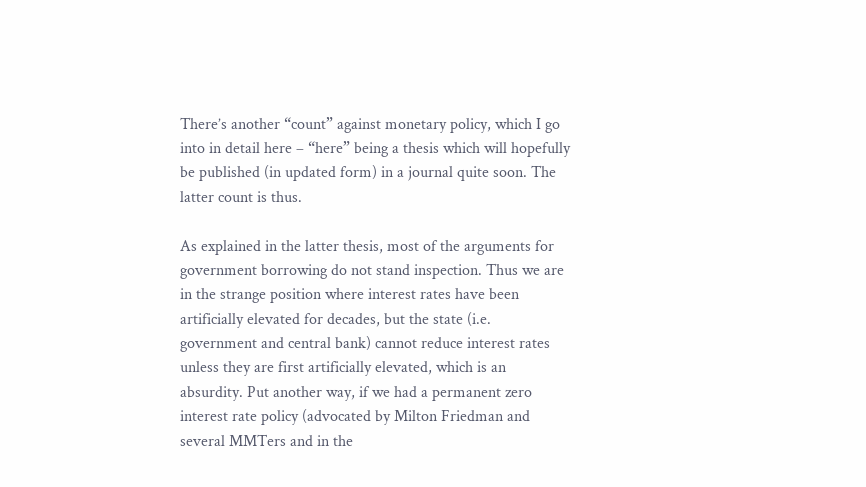There’s another “count” against monetary policy, which I go into in detail here – “here” being a thesis which will hopefully be published (in updated form) in a journal quite soon. The latter count is thus.

As explained in the latter thesis, most of the arguments for government borrowing do not stand inspection. Thus we are in the strange position where interest rates have been artificially elevated for decades, but the state (i.e. government and central bank) cannot reduce interest rates unless they are first artificially elevated, which is an absurdity. Put another way, if we had a permanent zero interest rate policy (advocated by Milton Friedman and several MMTers and in the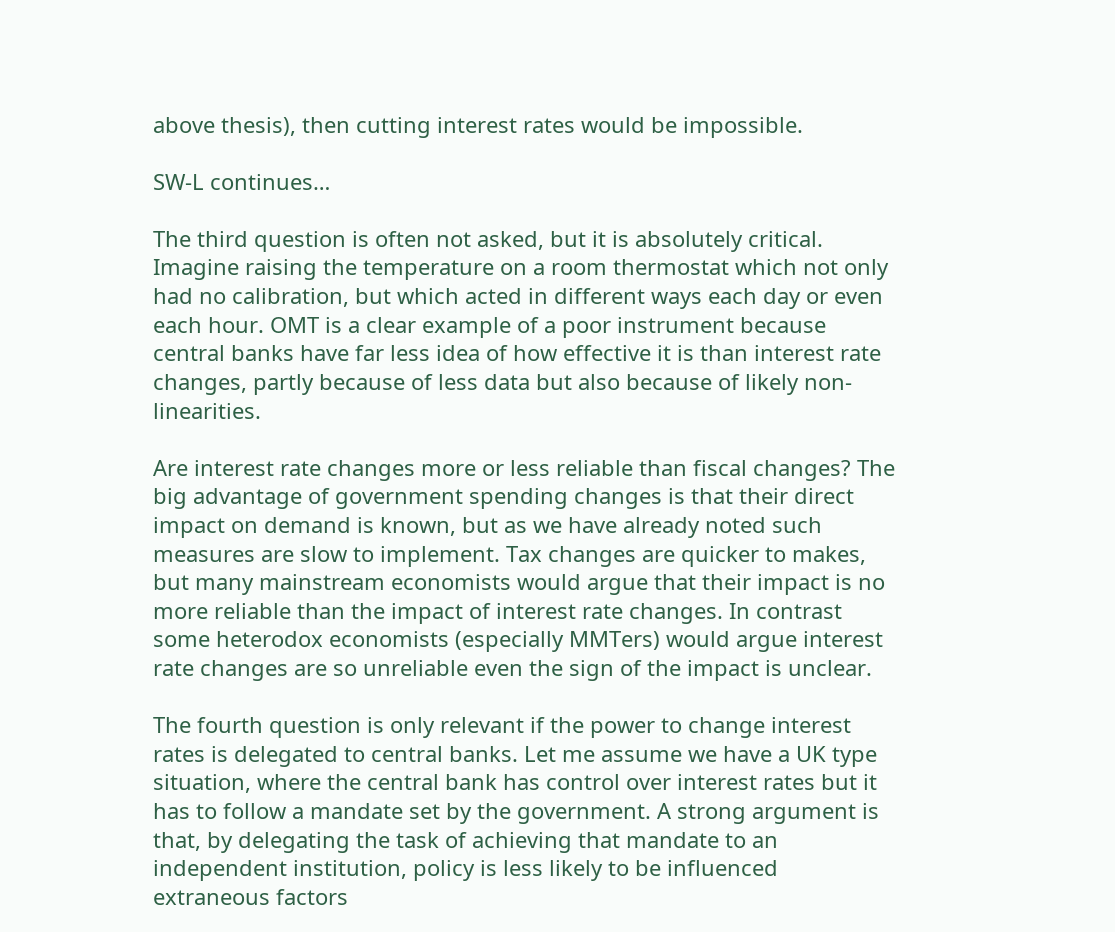above thesis), then cutting interest rates would be impossible.

SW-L continues…

The third question is often not asked, but it is absolutely critical. Imagine raising the temperature on a room thermostat which not only had no calibration, but which acted in different ways each day or even each hour. OMT is a clear example of a poor instrument because central banks have far less idea of how effective it is than interest rate changes, partly because of less data but also because of likely non-linearities.

Are interest rate changes more or less reliable than fiscal changes? The big advantage of government spending changes is that their direct impact on demand is known, but as we have already noted such measures are slow to implement. Tax changes are quicker to makes, but many mainstream economists would argue that their impact is no more reliable than the impact of interest rate changes. In contrast some heterodox economists (especially MMTers) would argue interest rate changes are so unreliable even the sign of the impact is unclear.

The fourth question is only relevant if the power to change interest rates is delegated to central banks. Let me assume we have a UK type situation, where the central bank has control over interest rates but it has to follow a mandate set by the government. A strong argument is that, by delegating the task of achieving that mandate to an independent institution, policy is less likely to be influenced extraneous factors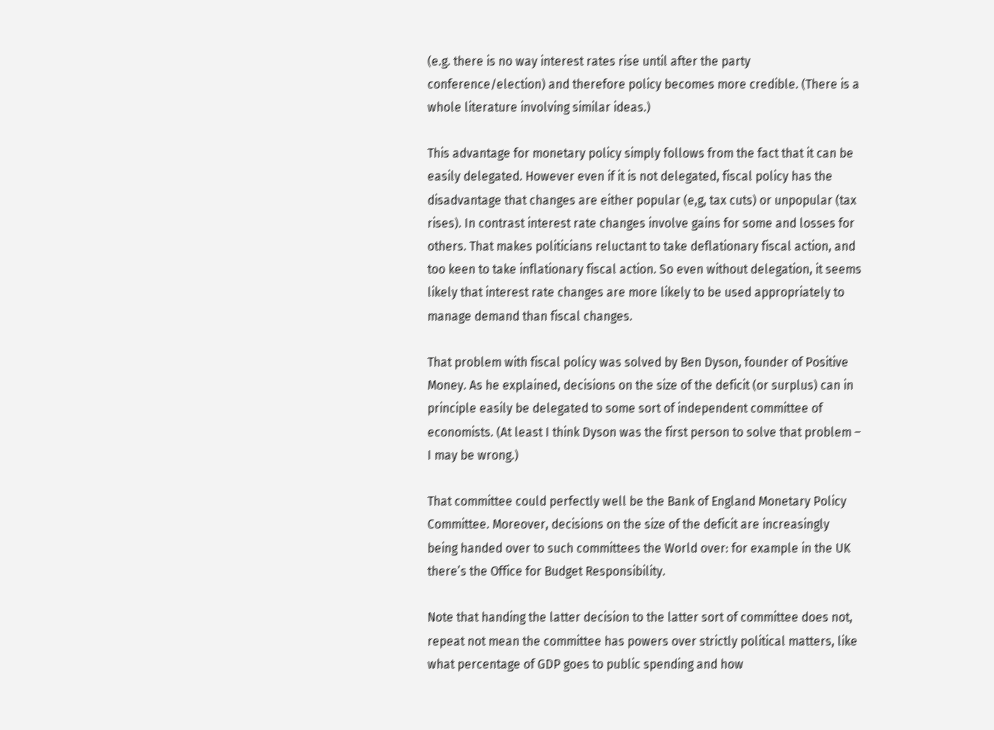(e.g. there is no way interest rates rise until after the party conference/election) and therefore policy becomes more credible. (There is a whole literature involving similar ideas.)

This advantage for monetary policy simply follows from the fact that it can be easily delegated. However even if it is not delegated, fiscal policy has the disadvantage that changes are either popular (e,g, tax cuts) or unpopular (tax rises). In contrast interest rate changes involve gains for some and losses for others. That makes politicians reluctant to take deflationary fiscal action, and too keen to take inflationary fiscal action. So even without delegation, it seems likely that interest rate changes are more likely to be used appropriately to manage demand than fiscal changes.

That problem with fiscal policy was solved by Ben Dyson, founder of Positive Money. As he explained, decisions on the size of the deficit (or surplus) can in principle easily be delegated to some sort of independent committee of economists. (At least I think Dyson was the first person to solve that problem – I may be wrong.)

That committee could perfectly well be the Bank of England Monetary Policy Committee. Moreover, decisions on the size of the deficit are increasingly being handed over to such committees the World over: for example in the UK there’s the Office for Budget Responsibility.

Note that handing the latter decision to the latter sort of committee does not, repeat not mean the committee has powers over strictly political matters, like what percentage of GDP goes to public spending and how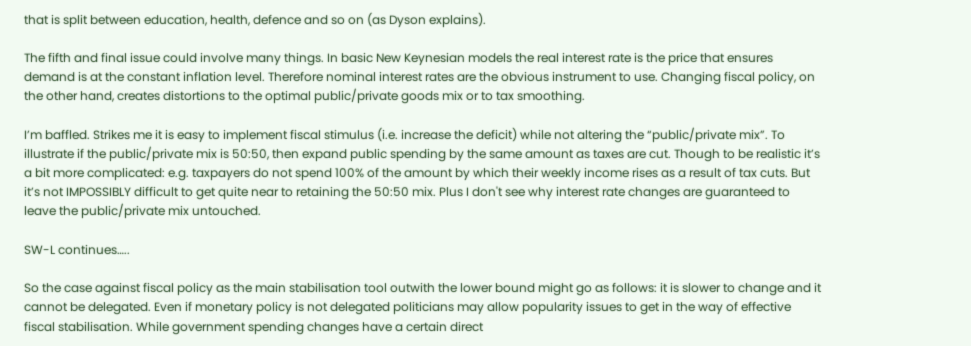that is split between education, health, defence and so on (as Dyson explains).

The fifth and final issue could involve many things. In basic New Keynesian models the real interest rate is the price that ensures demand is at the constant inflation level. Therefore nominal interest rates are the obvious instrument to use. Changing fiscal policy, on the other hand, creates distortions to the optimal public/private goods mix or to tax smoothing.

I’m baffled. Strikes me it is easy to implement fiscal stimulus (i.e. increase the deficit) while not altering the “public/private mix”. To illustrate if the public/private mix is 50:50, then expand public spending by the same amount as taxes are cut. Though to be realistic it’s a bit more complicated: e.g. taxpayers do not spend 100% of the amount by which their weekly income rises as a result of tax cuts. But it’s not IMPOSSIBLY difficult to get quite near to retaining the 50:50 mix. Plus I don't see why interest rate changes are guaranteed to leave the public/private mix untouched.

SW-L continues…..

So the case against fiscal policy as the main stabilisation tool outwith the lower bound might go as follows: it is slower to change and it cannot be delegated. Even if monetary policy is not delegated politicians may allow popularity issues to get in the way of effective fiscal stabilisation. While government spending changes have a certain direct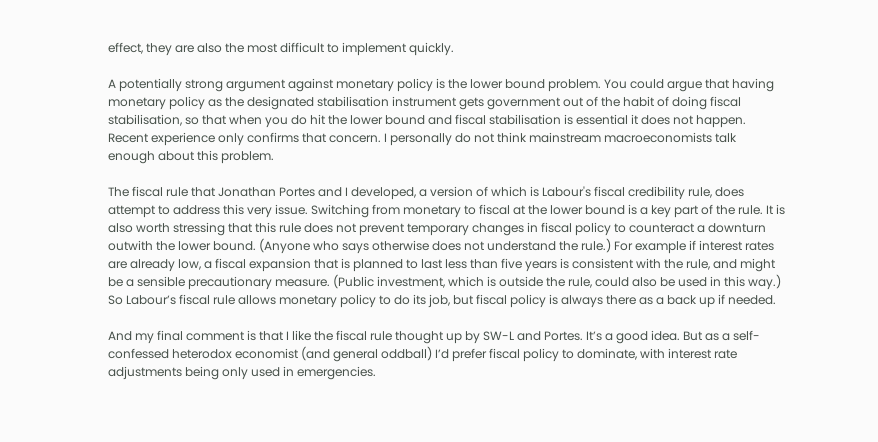effect, they are also the most difficult to implement quickly.

A potentially strong argument against monetary policy is the lower bound problem. You could argue that having monetary policy as the designated stabilisation instrument gets government out of the habit of doing fiscal stabilisation, so that when you do hit the lower bound and fiscal stabilisation is essential it does not happen. Recent experience only confirms that concern. I personally do not think mainstream macroeconomists talk enough about this problem.

The fiscal rule that Jonathan Portes and I developed, a version of which is Labour's fiscal credibility rule, does attempt to address this very issue. Switching from monetary to fiscal at the lower bound is a key part of the rule. It is also worth stressing that this rule does not prevent temporary changes in fiscal policy to counteract a downturn outwith the lower bound. (Anyone who says otherwise does not understand the rule.) For example if interest rates are already low, a fiscal expansion that is planned to last less than five years is consistent with the rule, and might be a sensible precautionary measure. (Public investment, which is outside the rule, could also be used in this way.) So Labour’s fiscal rule allows monetary policy to do its job, but fiscal policy is always there as a back up if needed.

And my final comment is that I like the fiscal rule thought up by SW-L and Portes. It’s a good idea. But as a self-confessed heterodox economist (and general oddball) I’d prefer fiscal policy to dominate, with interest rate adjustments being only used in emergencies.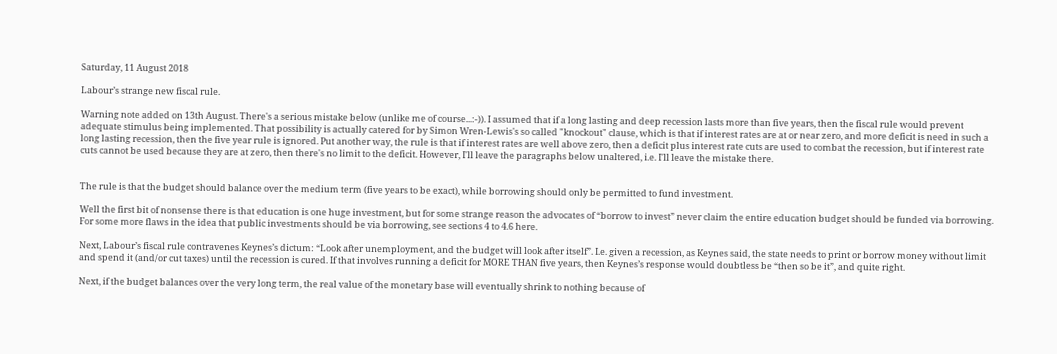Saturday, 11 August 2018

Labour’s strange new fiscal rule.

Warning note added on 13th August. There's a serious mistake below (unlike me of course...:-)). I assumed that if a long lasting and deep recession lasts more than five years, then the fiscal rule would prevent adequate stimulus being implemented. That possibility is actually catered for by Simon Wren-Lewis's so called "knockout" clause, which is that if interest rates are at or near zero, and more deficit is need in such a long lasting recession, then the five year rule is ignored. Put another way, the rule is that if interest rates are well above zero, then a deficit plus interest rate cuts are used to combat the recession, but if interest rate cuts cannot be used because they are at zero, then there's no limit to the deficit. However, I'll leave the paragraphs below unaltered, i.e. I'll leave the mistake there.


The rule is that the budget should balance over the medium term (five years to be exact), while borrowing should only be permitted to fund investment.

Well the first bit of nonsense there is that education is one huge investment, but for some strange reason the advocates of “borrow to invest” never claim the entire education budget should be funded via borrowing. For some more flaws in the idea that public investments should be via borrowing, see sections 4 to 4.6 here.

Next, Labour’s fiscal rule contravenes Keynes’s dictum: “Look after unemployment, and the budget will look after itself”. I.e. given a recession, as Keynes said, the state needs to print or borrow money without limit and spend it (and/or cut taxes) until the recession is cured. If that involves running a deficit for MORE THAN five years, then Keynes’s response would doubtless be “then so be it”, and quite right.

Next, if the budget balances over the very long term, the real value of the monetary base will eventually shrink to nothing because of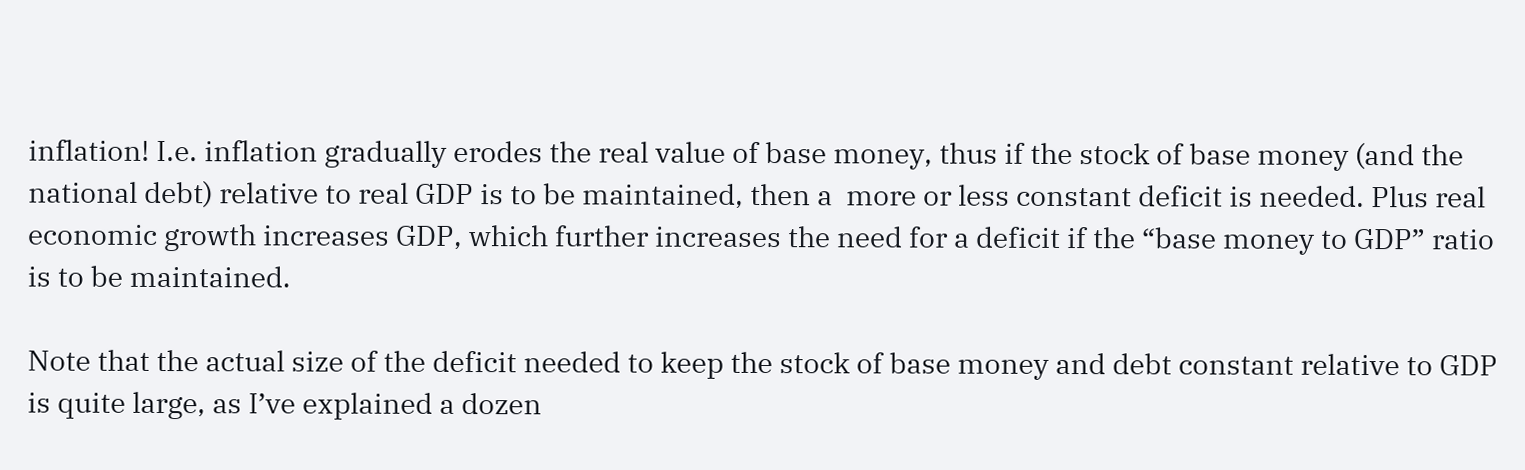inflation! I.e. inflation gradually erodes the real value of base money, thus if the stock of base money (and the national debt) relative to real GDP is to be maintained, then a  more or less constant deficit is needed. Plus real economic growth increases GDP, which further increases the need for a deficit if the “base money to GDP” ratio is to be maintained.

Note that the actual size of the deficit needed to keep the stock of base money and debt constant relative to GDP is quite large, as I’ve explained a dozen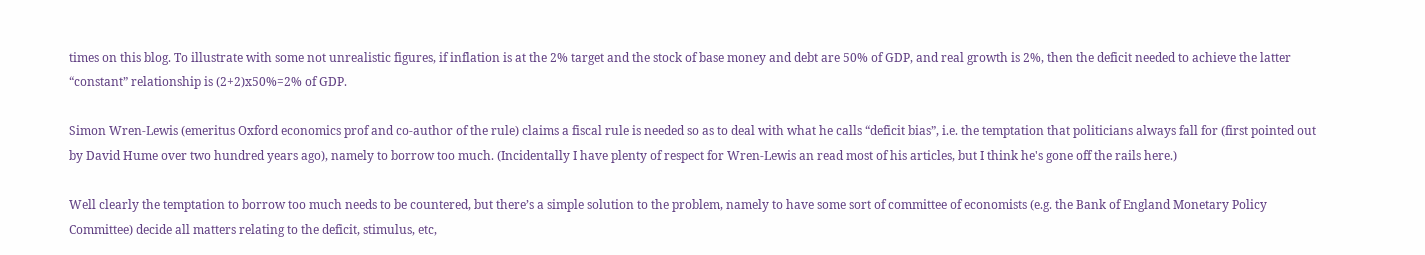times on this blog. To illustrate with some not unrealistic figures, if inflation is at the 2% target and the stock of base money and debt are 50% of GDP, and real growth is 2%, then the deficit needed to achieve the latter “constant” relationship is (2+2)x50%=2% of GDP.

Simon Wren-Lewis (emeritus Oxford economics prof and co-author of the rule) claims a fiscal rule is needed so as to deal with what he calls “deficit bias”, i.e. the temptation that politicians always fall for (first pointed out by David Hume over two hundred years ago), namely to borrow too much. (Incidentally I have plenty of respect for Wren-Lewis an read most of his articles, but I think he's gone off the rails here.)

Well clearly the temptation to borrow too much needs to be countered, but there’s a simple solution to the problem, namely to have some sort of committee of economists (e.g. the Bank of England Monetary Policy Committee) decide all matters relating to the deficit, stimulus, etc,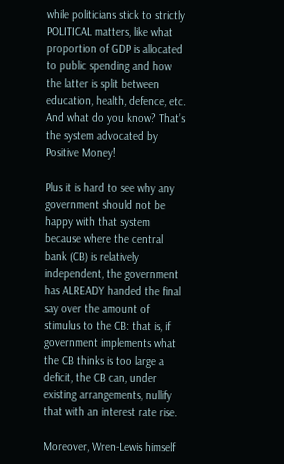while politicians stick to strictly POLITICAL matters, like what proportion of GDP is allocated to public spending and how the latter is split between education, health, defence, etc. And what do you know? That’s the system advocated by Positive Money!

Plus it is hard to see why any government should not be happy with that system because where the central bank (CB) is relatively independent, the government has ALREADY handed the final say over the amount of stimulus to the CB: that is, if government implements what the CB thinks is too large a deficit, the CB can, under existing arrangements, nullify that with an interest rate rise.

Moreover, Wren-Lewis himself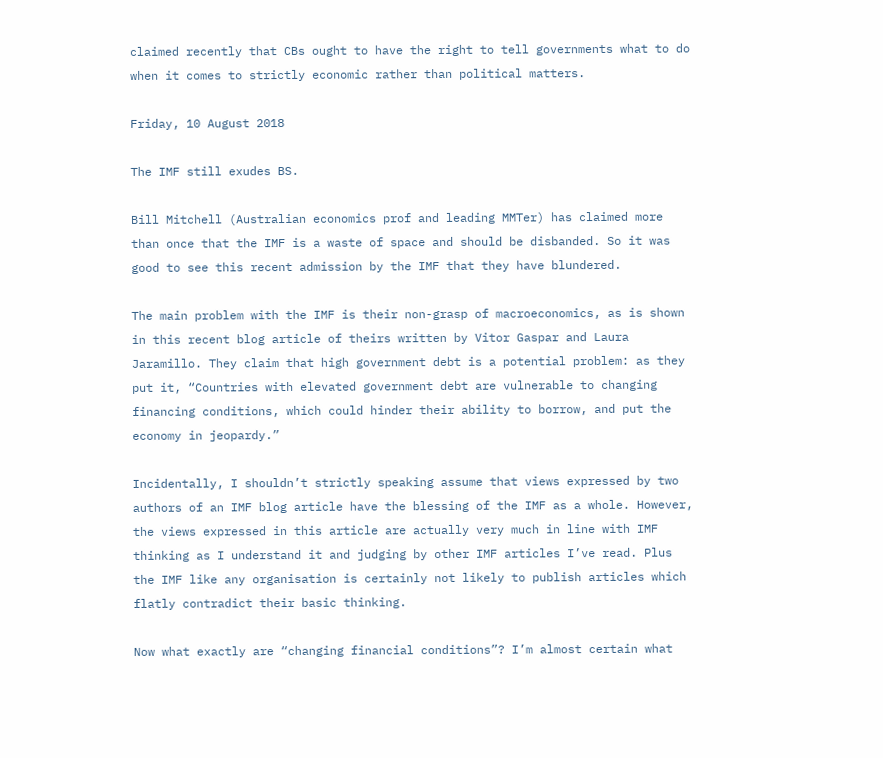claimed recently that CBs ought to have the right to tell governments what to do when it comes to strictly economic rather than political matters.

Friday, 10 August 2018

The IMF still exudes BS.

Bill Mitchell (Australian economics prof and leading MMTer) has claimed more than once that the IMF is a waste of space and should be disbanded. So it was good to see this recent admission by the IMF that they have blundered.

The main problem with the IMF is their non-grasp of macroeconomics, as is shown in this recent blog article of theirs written by Vitor Gaspar and Laura Jaramillo. They claim that high government debt is a potential problem: as they put it, “Countries with elevated government debt are vulnerable to changing financing conditions, which could hinder their ability to borrow, and put the economy in jeopardy.”

Incidentally, I shouldn’t strictly speaking assume that views expressed by two authors of an IMF blog article have the blessing of the IMF as a whole. However, the views expressed in this article are actually very much in line with IMF thinking as I understand it and judging by other IMF articles I’ve read. Plus the IMF like any organisation is certainly not likely to publish articles which flatly contradict their basic thinking.

Now what exactly are “changing financial conditions”? I’m almost certain what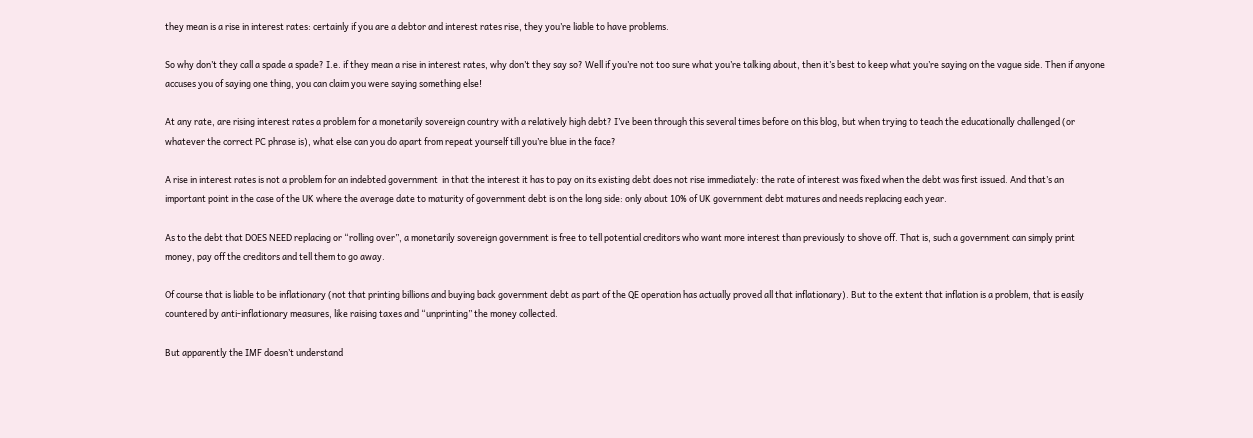they mean is a rise in interest rates: certainly if you are a debtor and interest rates rise, they you’re liable to have problems.

So why don’t they call a spade a spade? I.e. if they mean a rise in interest rates, why don’t they say so? Well if you’re not too sure what you’re talking about, then it’s best to keep what you’re saying on the vague side. Then if anyone accuses you of saying one thing, you can claim you were saying something else!

At any rate, are rising interest rates a problem for a monetarily sovereign country with a relatively high debt? I’ve been through this several times before on this blog, but when trying to teach the educationally challenged (or whatever the correct PC phrase is), what else can you do apart from repeat yourself till you’re blue in the face?

A rise in interest rates is not a problem for an indebted government  in that the interest it has to pay on its existing debt does not rise immediately: the rate of interest was fixed when the debt was first issued. And that’s an important point in the case of the UK where the average date to maturity of government debt is on the long side: only about 10% of UK government debt matures and needs replacing each year.

As to the debt that DOES NEED replacing or “rolling over”, a monetarily sovereign government is free to tell potential creditors who want more interest than previously to shove off. That is, such a government can simply print money, pay off the creditors and tell them to go away.

Of course that is liable to be inflationary (not that printing billions and buying back government debt as part of the QE operation has actually proved all that inflationary). But to the extent that inflation is a problem, that is easily countered by anti-inflationary measures, like raising taxes and “unprinting” the money collected.

But apparently the IMF doesn’t understand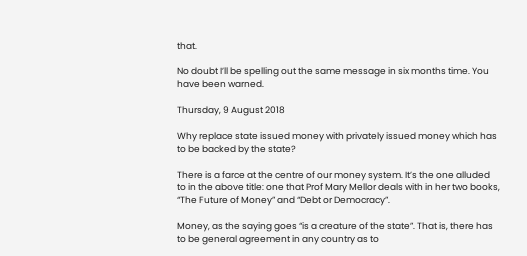that.

No doubt I’ll be spelling out the same message in six months time. You have been warned.

Thursday, 9 August 2018

Why replace state issued money with privately issued money which has to be backed by the state?

There is a farce at the centre of our money system. It’s the one alluded to in the above title: one that Prof Mary Mellor deals with in her two books, “The Future of Money” and “Debt or Democracy”.

Money, as the saying goes “is a creature of the state”. That is, there has to be general agreement in any country as to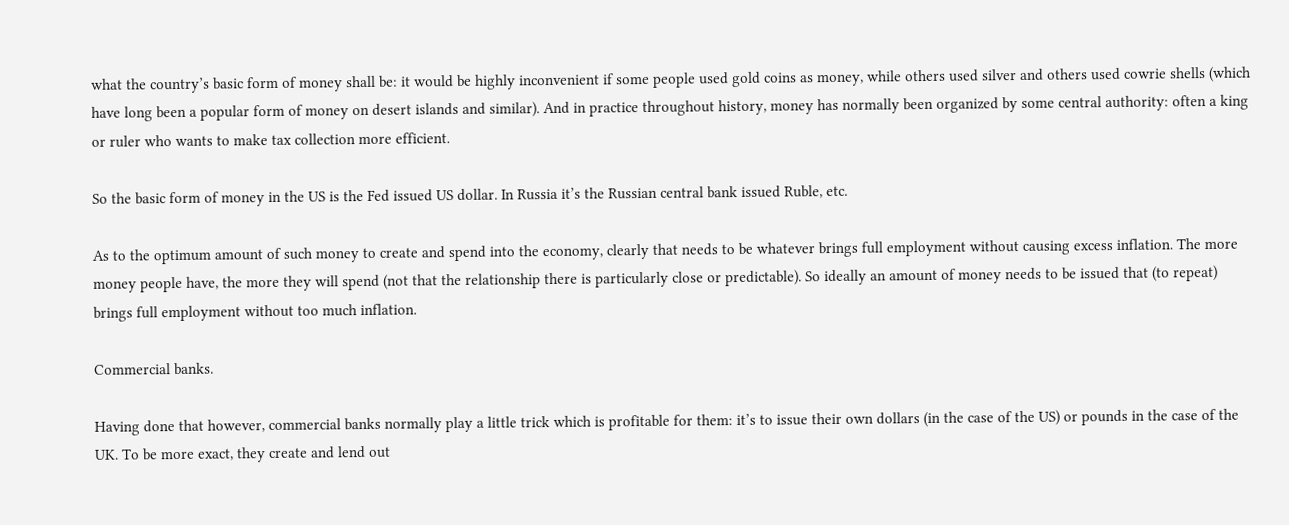what the country’s basic form of money shall be: it would be highly inconvenient if some people used gold coins as money, while others used silver and others used cowrie shells (which have long been a popular form of money on desert islands and similar). And in practice throughout history, money has normally been organized by some central authority: often a king or ruler who wants to make tax collection more efficient.

So the basic form of money in the US is the Fed issued US dollar. In Russia it’s the Russian central bank issued Ruble, etc.

As to the optimum amount of such money to create and spend into the economy, clearly that needs to be whatever brings full employment without causing excess inflation. The more money people have, the more they will spend (not that the relationship there is particularly close or predictable). So ideally an amount of money needs to be issued that (to repeat) brings full employment without too much inflation.

Commercial banks.

Having done that however, commercial banks normally play a little trick which is profitable for them: it’s to issue their own dollars (in the case of the US) or pounds in the case of the UK. To be more exact, they create and lend out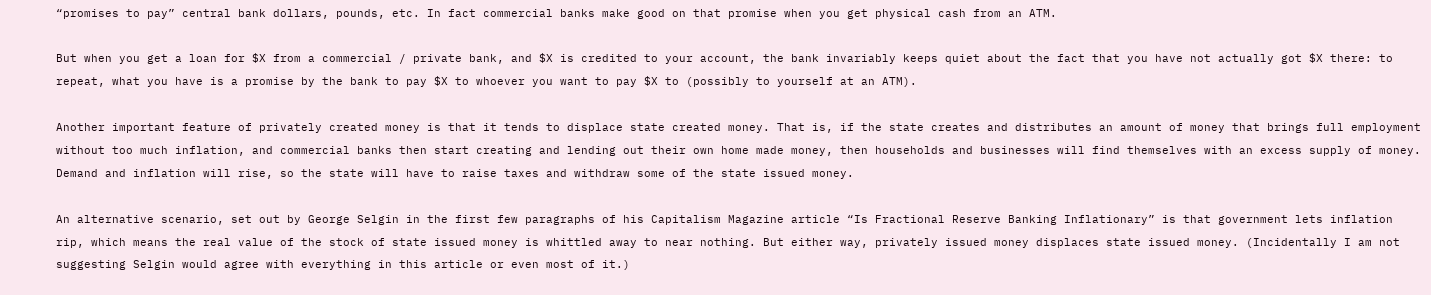“promises to pay” central bank dollars, pounds, etc. In fact commercial banks make good on that promise when you get physical cash from an ATM.

But when you get a loan for $X from a commercial / private bank, and $X is credited to your account, the bank invariably keeps quiet about the fact that you have not actually got $X there: to repeat, what you have is a promise by the bank to pay $X to whoever you want to pay $X to (possibly to yourself at an ATM).

Another important feature of privately created money is that it tends to displace state created money. That is, if the state creates and distributes an amount of money that brings full employment without too much inflation, and commercial banks then start creating and lending out their own home made money, then households and businesses will find themselves with an excess supply of money. Demand and inflation will rise, so the state will have to raise taxes and withdraw some of the state issued money.

An alternative scenario, set out by George Selgin in the first few paragraphs of his Capitalism Magazine article “Is Fractional Reserve Banking Inflationary” is that government lets inflation rip, which means the real value of the stock of state issued money is whittled away to near nothing. But either way, privately issued money displaces state issued money. (Incidentally I am not suggesting Selgin would agree with everything in this article or even most of it.)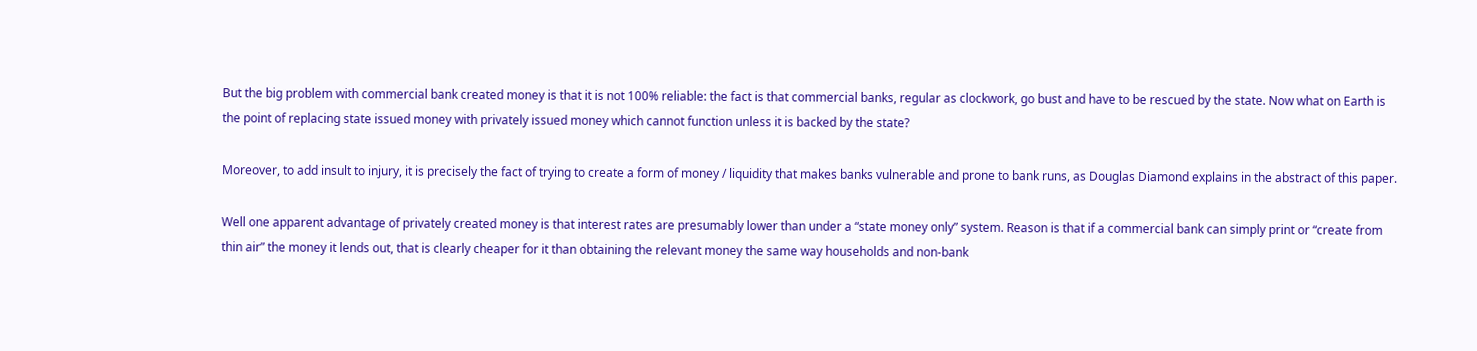But the big problem with commercial bank created money is that it is not 100% reliable: the fact is that commercial banks, regular as clockwork, go bust and have to be rescued by the state. Now what on Earth is the point of replacing state issued money with privately issued money which cannot function unless it is backed by the state?

Moreover, to add insult to injury, it is precisely the fact of trying to create a form of money / liquidity that makes banks vulnerable and prone to bank runs, as Douglas Diamond explains in the abstract of this paper.

Well one apparent advantage of privately created money is that interest rates are presumably lower than under a “state money only” system. Reason is that if a commercial bank can simply print or “create from thin air” the money it lends out, that is clearly cheaper for it than obtaining the relevant money the same way households and non-bank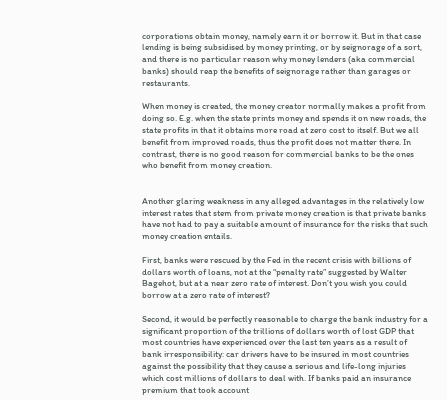corporations obtain money, namely earn it or borrow it. But in that case lending is being subsidised by money printing, or by seignorage of a sort, and there is no particular reason why money lenders (aka commercial banks) should reap the benefits of seignorage rather than garages or restaurants.

When money is created, the money creator normally makes a profit from doing so. E.g. when the state prints money and spends it on new roads, the state profits in that it obtains more road at zero cost to itself. But we all benefit from improved roads, thus the profit does not matter there. In contrast, there is no good reason for commercial banks to be the ones who benefit from money creation.


Another glaring weakness in any alleged advantages in the relatively low interest rates that stem from private money creation is that private banks have not had to pay a suitable amount of insurance for the risks that such money creation entails.

First, banks were rescued by the Fed in the recent crisis with billions of dollars worth of loans, not at the “penalty rate” suggested by Walter Bagehot, but at a near zero rate of interest. Don’t you wish you could borrow at a zero rate of interest?

Second, it would be perfectly reasonable to charge the bank industry for a significant proportion of the trillions of dollars worth of lost GDP that most countries have experienced over the last ten years as a result of bank irresponsibility: car drivers have to be insured in most countries against the possibility that they cause a serious and life-long injuries which cost millions of dollars to deal with. If banks paid an insurance premium that took account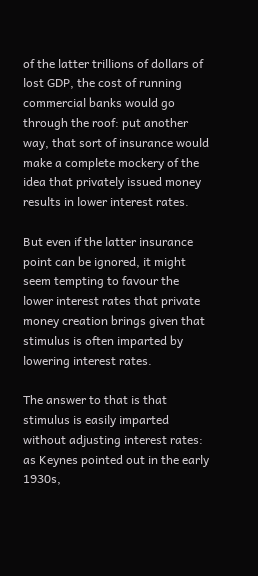of the latter trillions of dollars of lost GDP, the cost of running commercial banks would go through the roof: put another way, that sort of insurance would make a complete mockery of the idea that privately issued money results in lower interest rates.

But even if the latter insurance point can be ignored, it might seem tempting to favour the lower interest rates that private money creation brings given that stimulus is often imparted by lowering interest rates.

The answer to that is that stimulus is easily imparted without adjusting interest rates: as Keynes pointed out in the early 1930s,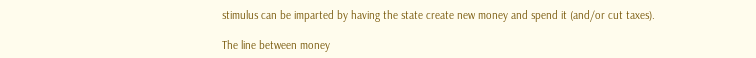stimulus can be imparted by having the state create new money and spend it (and/or cut taxes).

The line between money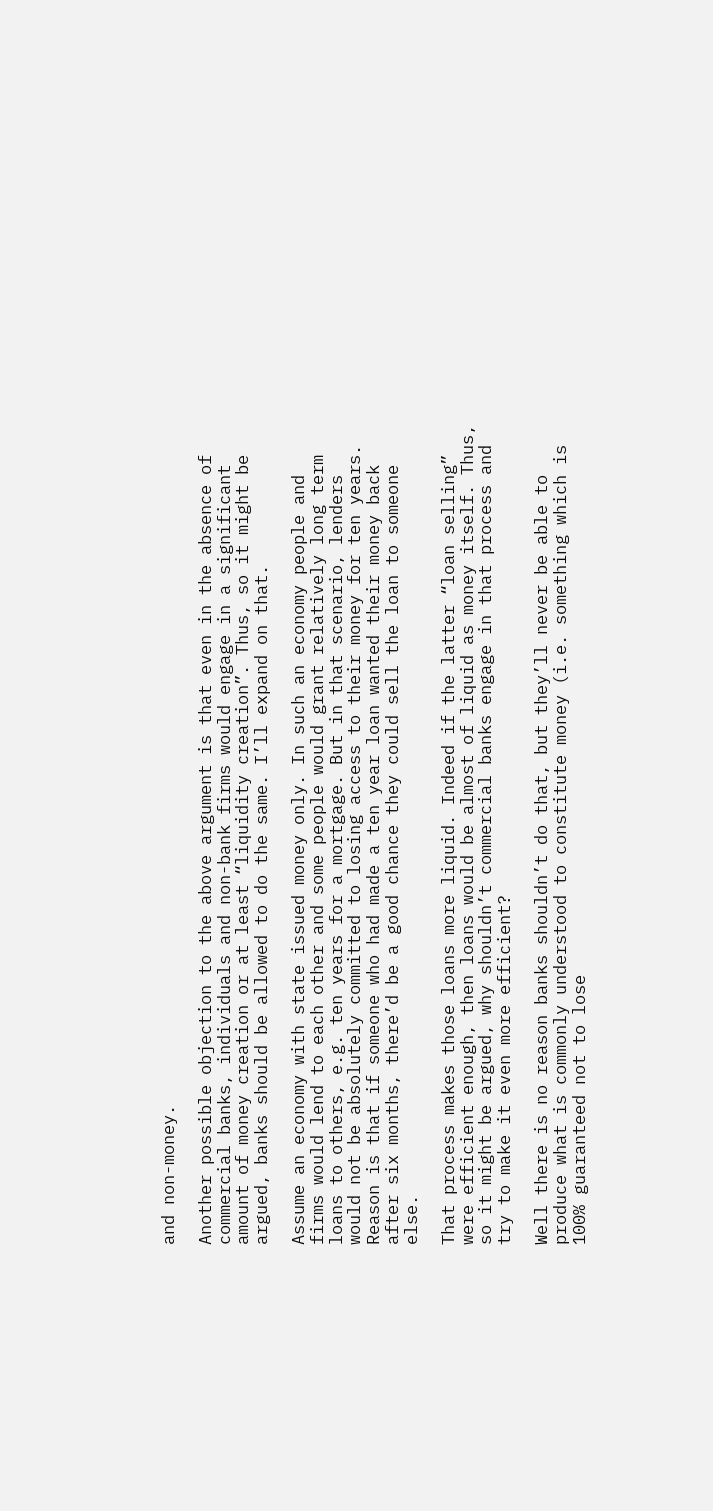and non-money.

Another possible objection to the above argument is that even in the absence of commercial banks, individuals and non-bank firms would engage in a significant amount of money creation or at least “liquidity creation”. Thus, so it might be argued, banks should be allowed to do the same. I’ll expand on that.

Assume an economy with state issued money only. In such an economy people and firms would lend to each other and some people would grant relatively long term loans to others, e.g. ten years for a mortgage. But in that scenario, lenders would not be absolutely committed to losing access to their money for ten years. Reason is that if someone who had made a ten year loan wanted their money back after six months, there’d be a good chance they could sell the loan to someone else.

That process makes those loans more liquid. Indeed if the latter “loan selling” were efficient enough, then loans would be almost of liquid as money itself. Thus, so it might be argued, why shouldn’t commercial banks engage in that process and try to make it even more efficient?

Well there is no reason banks shouldn’t do that, but they’ll never be able to produce what is commonly understood to constitute money (i.e. something which is 100% guaranteed not to lose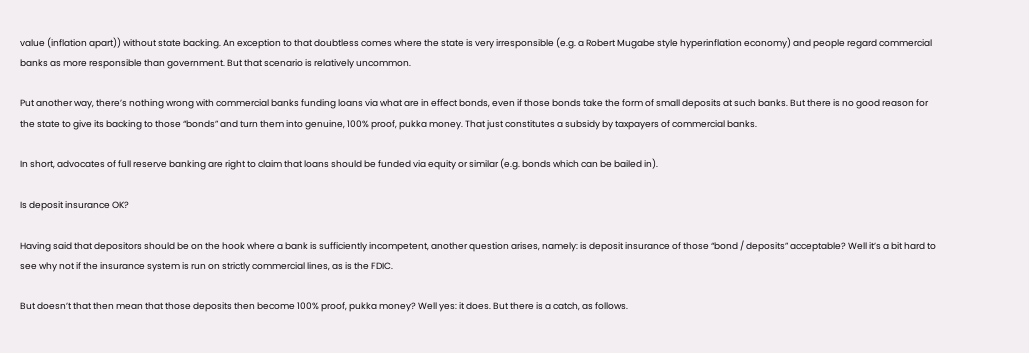value (inflation apart)) without state backing. An exception to that doubtless comes where the state is very irresponsible (e.g. a Robert Mugabe style hyperinflation economy) and people regard commercial banks as more responsible than government. But that scenario is relatively uncommon.

Put another way, there’s nothing wrong with commercial banks funding loans via what are in effect bonds, even if those bonds take the form of small deposits at such banks. But there is no good reason for the state to give its backing to those “bonds” and turn them into genuine, 100% proof, pukka money. That just constitutes a subsidy by taxpayers of commercial banks.

In short, advocates of full reserve banking are right to claim that loans should be funded via equity or similar (e.g. bonds which can be bailed in).

Is deposit insurance OK?

Having said that depositors should be on the hook where a bank is sufficiently incompetent, another question arises, namely: is deposit insurance of those “bond / deposits” acceptable? Well it’s a bit hard to see why not if the insurance system is run on strictly commercial lines, as is the FDIC.

But doesn’t that then mean that those deposits then become 100% proof, pukka money? Well yes: it does. But there is a catch, as follows.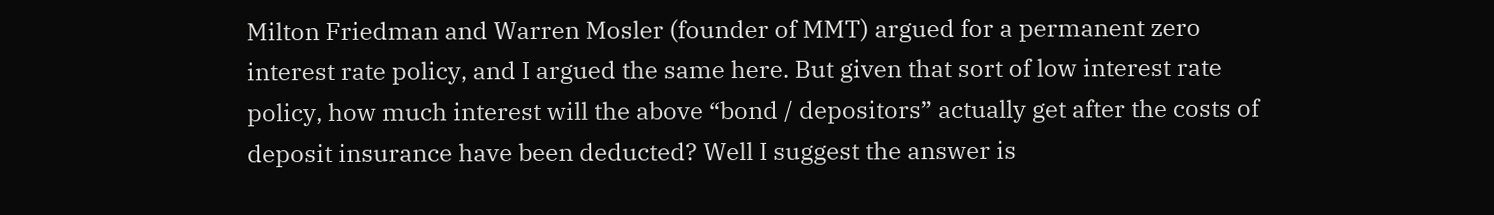Milton Friedman and Warren Mosler (founder of MMT) argued for a permanent zero interest rate policy, and I argued the same here. But given that sort of low interest rate policy, how much interest will the above “bond / depositors” actually get after the costs of deposit insurance have been deducted? Well I suggest the answer is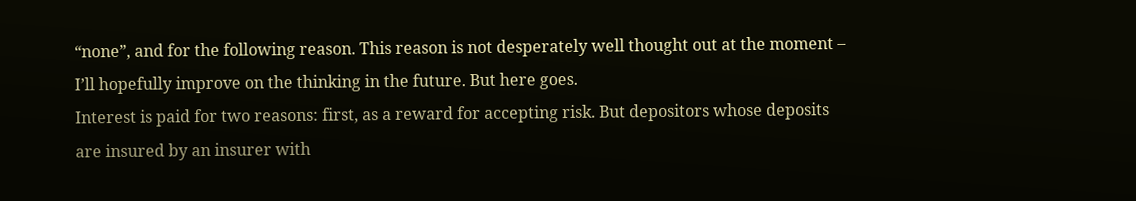“none”, and for the following reason. This reason is not desperately well thought out at the moment – I’ll hopefully improve on the thinking in the future. But here goes.
Interest is paid for two reasons: first, as a reward for accepting risk. But depositors whose deposits are insured by an insurer with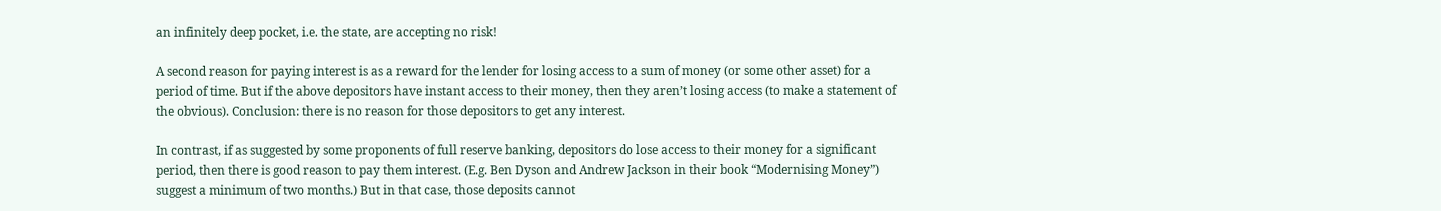an infinitely deep pocket, i.e. the state, are accepting no risk!

A second reason for paying interest is as a reward for the lender for losing access to a sum of money (or some other asset) for a period of time. But if the above depositors have instant access to their money, then they aren’t losing access (to make a statement of the obvious). Conclusion: there is no reason for those depositors to get any interest.

In contrast, if as suggested by some proponents of full reserve banking, depositors do lose access to their money for a significant period, then there is good reason to pay them interest. (E.g. Ben Dyson and Andrew Jackson in their book “Modernising Money”) suggest a minimum of two months.) But in that case, those deposits cannot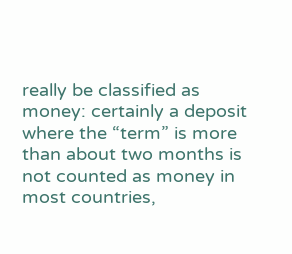really be classified as money: certainly a deposit where the “term” is more than about two months is not counted as money in most countries,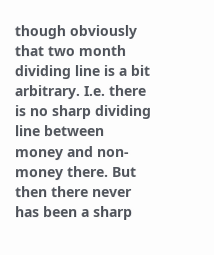though obviously that two month dividing line is a bit arbitrary. I.e. there is no sharp dividing line between money and non-money there. But then there never has been a sharp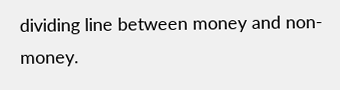dividing line between money and non-money.